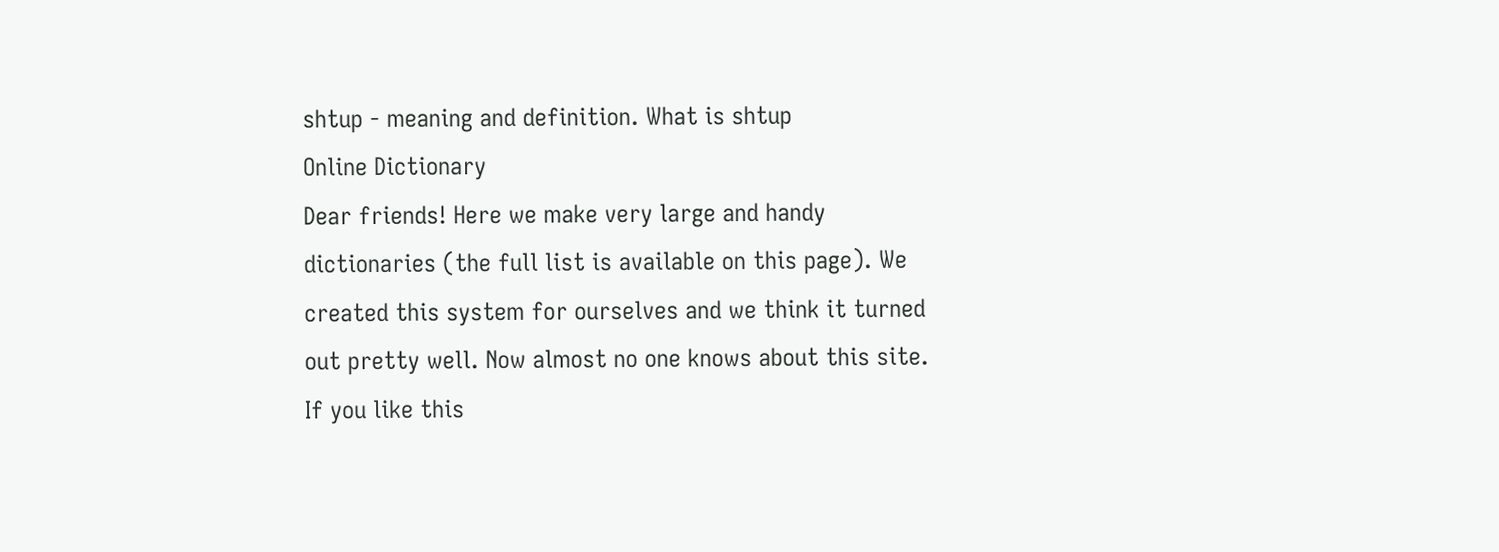shtup - meaning and definition. What is shtup
Online Dictionary
Dear friends! Here we make very large and handy dictionaries (the full list is available on this page). We created this system for ourselves and we think it turned out pretty well. Now almost no one knows about this site. If you like this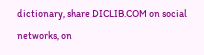dictionary, share DICLIB.COM on social networks, on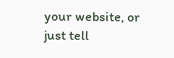your website, or just tell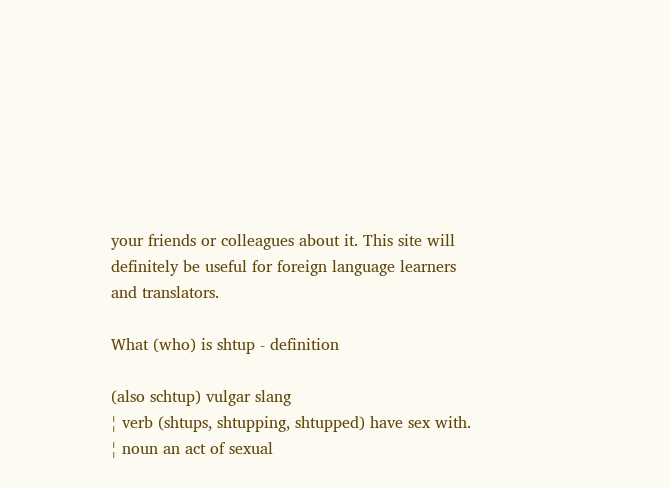your friends or colleagues about it. This site will definitely be useful for foreign language learners and translators.

What (who) is shtup - definition

(also schtup) vulgar slang
¦ verb (shtups, shtupping, shtupped) have sex with.
¦ noun an act of sexual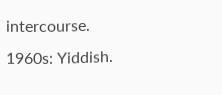intercourse.
1960s: Yiddish.